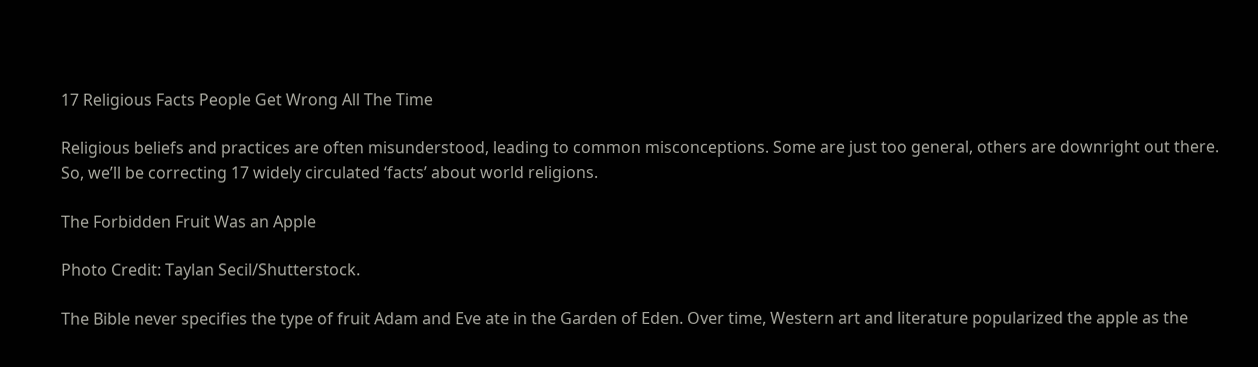17 Religious Facts People Get Wrong All The Time

Religious beliefs and practices are often misunderstood, leading to common misconceptions. Some are just too general, others are downright out there. So, we’ll be correcting 17 widely circulated ‘facts’ about world religions.

The Forbidden Fruit Was an Apple

Photo Credit: Taylan Secil/Shutterstock.

The Bible never specifies the type of fruit Adam and Eve ate in the Garden of Eden. Over time, Western art and literature popularized the apple as the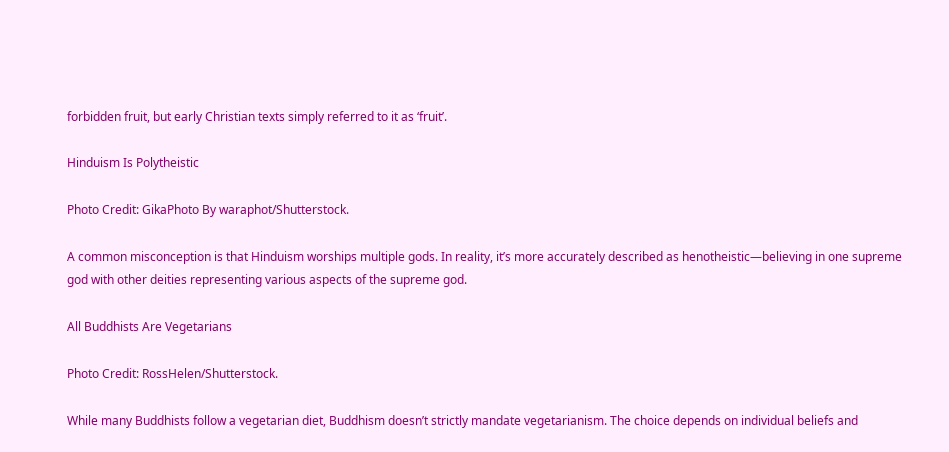forbidden fruit, but early Christian texts simply referred to it as ‘fruit’.

Hinduism Is Polytheistic

Photo Credit: GikaPhoto By waraphot/Shutterstock.

A common misconception is that Hinduism worships multiple gods. In reality, it’s more accurately described as henotheistic—believing in one supreme god with other deities representing various aspects of the supreme god.

All Buddhists Are Vegetarians

Photo Credit: RossHelen/Shutterstock.

While many Buddhists follow a vegetarian diet, Buddhism doesn’t strictly mandate vegetarianism. The choice depends on individual beliefs and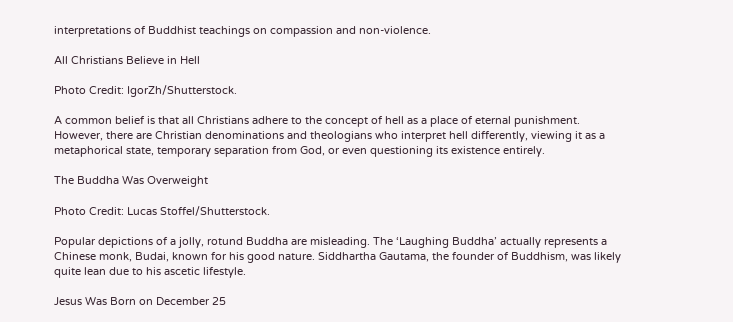interpretations of Buddhist teachings on compassion and non-violence.

All Christians Believe in Hell

Photo Credit: IgorZh/Shutterstock.

A common belief is that all Christians adhere to the concept of hell as a place of eternal punishment. However, there are Christian denominations and theologians who interpret hell differently, viewing it as a metaphorical state, temporary separation from God, or even questioning its existence entirely.

The Buddha Was Overweight

Photo Credit: Lucas Stoffel/Shutterstock.

Popular depictions of a jolly, rotund Buddha are misleading. The ‘Laughing Buddha’ actually represents a Chinese monk, Budai, known for his good nature. Siddhartha Gautama, the founder of Buddhism, was likely quite lean due to his ascetic lifestyle.

Jesus Was Born on December 25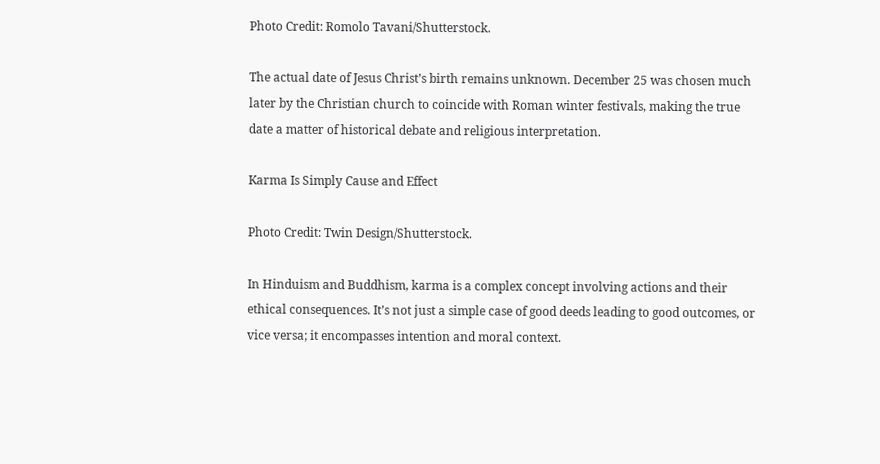Photo Credit: Romolo Tavani/Shutterstock.

The actual date of Jesus Christ’s birth remains unknown. December 25 was chosen much later by the Christian church to coincide with Roman winter festivals, making the true date a matter of historical debate and religious interpretation.

Karma Is Simply Cause and Effect

Photo Credit: Twin Design/Shutterstock.

In Hinduism and Buddhism, karma is a complex concept involving actions and their ethical consequences. It’s not just a simple case of good deeds leading to good outcomes, or vice versa; it encompasses intention and moral context.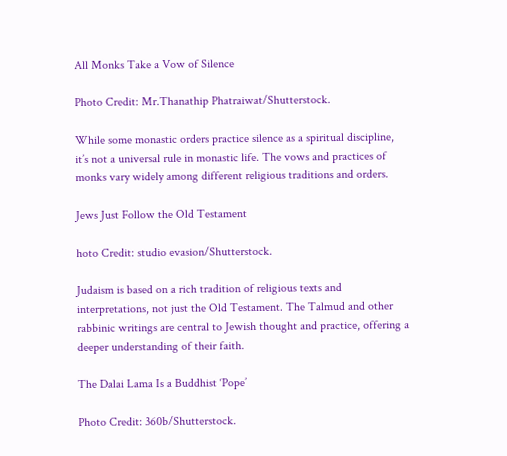All Monks Take a Vow of Silence

Photo Credit: Mr.Thanathip Phatraiwat/Shutterstock.

While some monastic orders practice silence as a spiritual discipline, it’s not a universal rule in monastic life. The vows and practices of monks vary widely among different religious traditions and orders.

Jews Just Follow the Old Testament

hoto Credit: studio evasion/Shutterstock.

Judaism is based on a rich tradition of religious texts and interpretations, not just the Old Testament. The Talmud and other rabbinic writings are central to Jewish thought and practice, offering a deeper understanding of their faith.

The Dalai Lama Is a Buddhist ‘Pope’

Photo Credit: 360b/Shutterstock.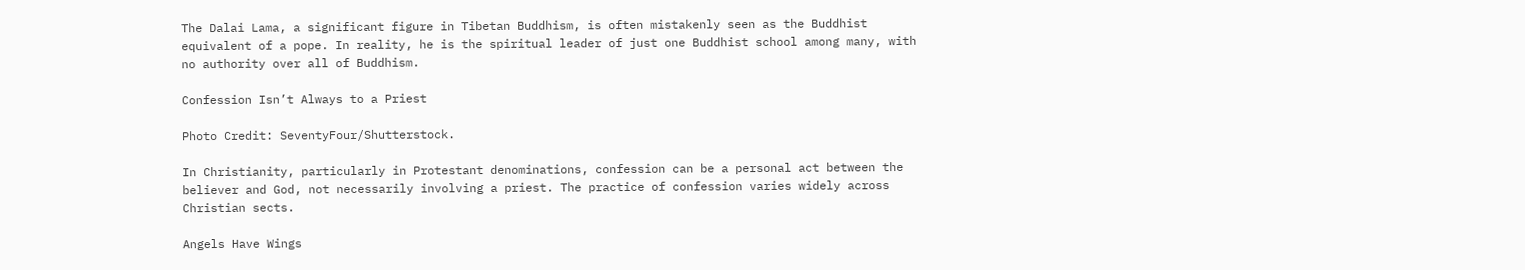The Dalai Lama, a significant figure in Tibetan Buddhism, is often mistakenly seen as the Buddhist equivalent of a pope. In reality, he is the spiritual leader of just one Buddhist school among many, with no authority over all of Buddhism.

Confession Isn’t Always to a Priest

Photo Credit: SeventyFour/Shutterstock.

In Christianity, particularly in Protestant denominations, confession can be a personal act between the believer and God, not necessarily involving a priest. The practice of confession varies widely across Christian sects.

Angels Have Wings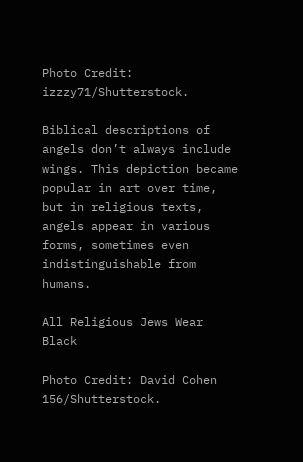Photo Credit: izzzy71/Shutterstock.

Biblical descriptions of angels don’t always include wings. This depiction became popular in art over time, but in religious texts, angels appear in various forms, sometimes even indistinguishable from humans.

All Religious Jews Wear Black

Photo Credit: David Cohen 156/Shutterstock.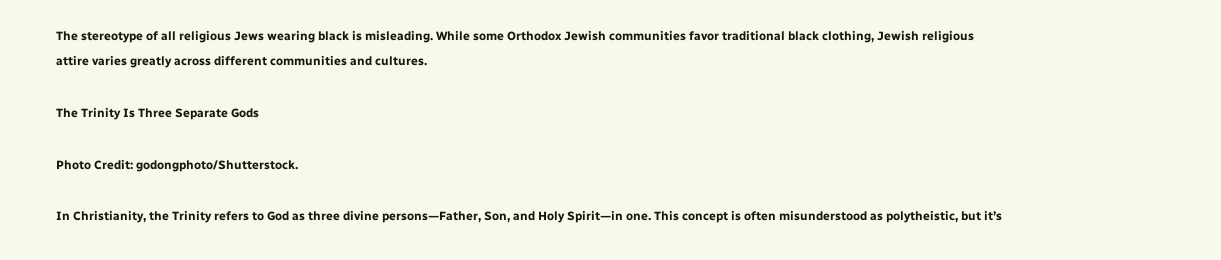The stereotype of all religious Jews wearing black is misleading. While some Orthodox Jewish communities favor traditional black clothing, Jewish religious attire varies greatly across different communities and cultures.

The Trinity Is Three Separate Gods

Photo Credit: godongphoto/Shutterstock.

In Christianity, the Trinity refers to God as three divine persons—Father, Son, and Holy Spirit—in one. This concept is often misunderstood as polytheistic, but it’s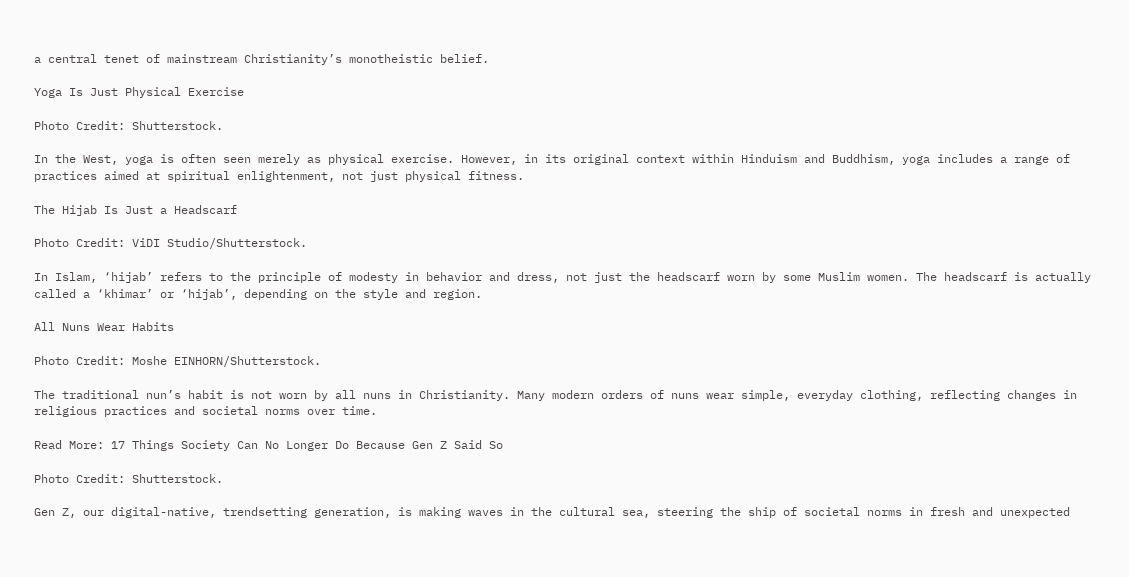a central tenet of mainstream Christianity’s monotheistic belief.

Yoga Is Just Physical Exercise

Photo Credit: Shutterstock.

In the West, yoga is often seen merely as physical exercise. However, in its original context within Hinduism and Buddhism, yoga includes a range of practices aimed at spiritual enlightenment, not just physical fitness.

The Hijab Is Just a Headscarf

Photo Credit: ViDI Studio/Shutterstock.

In Islam, ‘hijab’ refers to the principle of modesty in behavior and dress, not just the headscarf worn by some Muslim women. The headscarf is actually called a ‘khimar’ or ‘hijab’, depending on the style and region.

All Nuns Wear Habits

Photo Credit: Moshe EINHORN/Shutterstock.

The traditional nun’s habit is not worn by all nuns in Christianity. Many modern orders of nuns wear simple, everyday clothing, reflecting changes in religious practices and societal norms over time.

Read More: 17 Things Society Can No Longer Do Because Gen Z Said So

Photo Credit: Shutterstock.

Gen Z, our digital-native, trendsetting generation, is making waves in the cultural sea, steering the ship of societal norms in fresh and unexpected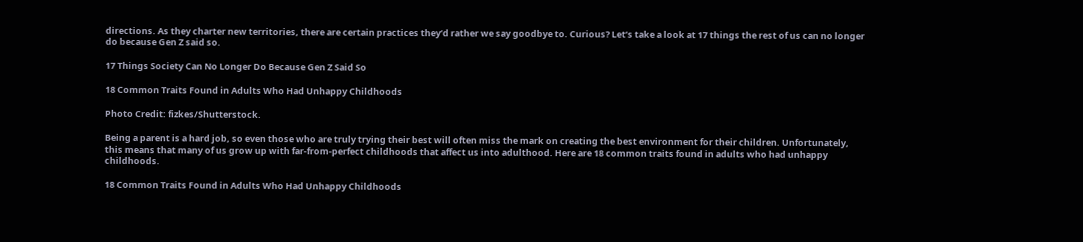directions. As they charter new territories, there are certain practices they’d rather we say goodbye to. Curious? Let’s take a look at 17 things the rest of us can no longer do because Gen Z said so.

17 Things Society Can No Longer Do Because Gen Z Said So

18 Common Traits Found in Adults Who Had Unhappy Childhoods

Photo Credit: fizkes/Shutterstock.

Being a parent is a hard job, so even those who are truly trying their best will often miss the mark on creating the best environment for their children. Unfortunately, this means that many of us grow up with far-from-perfect childhoods that affect us into adulthood. Here are 18 common traits found in adults who had unhappy childhoods.

18 Common Traits Found in Adults Who Had Unhappy Childhoods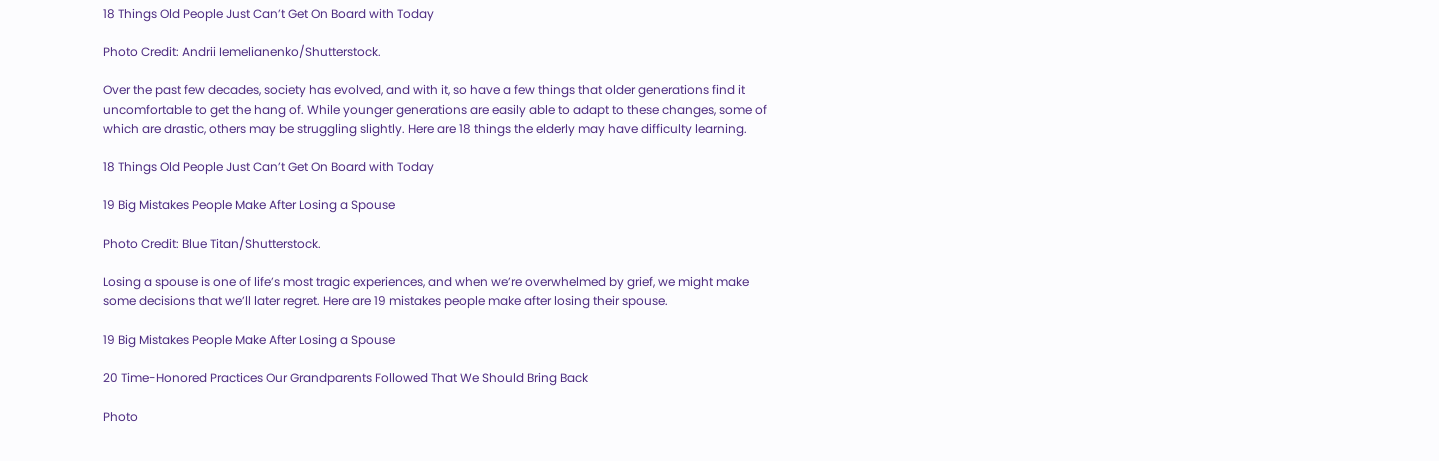18 Things Old People Just Can’t Get On Board with Today

Photo Credit: Andrii Iemelianenko/Shutterstock.

Over the past few decades, society has evolved, and with it, so have a few things that older generations find it uncomfortable to get the hang of. While younger generations are easily able to adapt to these changes, some of which are drastic, others may be struggling slightly. Here are 18 things the elderly may have difficulty learning.

18 Things Old People Just Can’t Get On Board with Today

19 Big Mistakes People Make After Losing a Spouse

Photo Credit: Blue Titan/Shutterstock.

Losing a spouse is one of life’s most tragic experiences, and when we’re overwhelmed by grief, we might make some decisions that we’ll later regret. Here are 19 mistakes people make after losing their spouse.

19 Big Mistakes People Make After Losing a Spouse

20 Time-Honored Practices Our Grandparents Followed That We Should Bring Back

Photo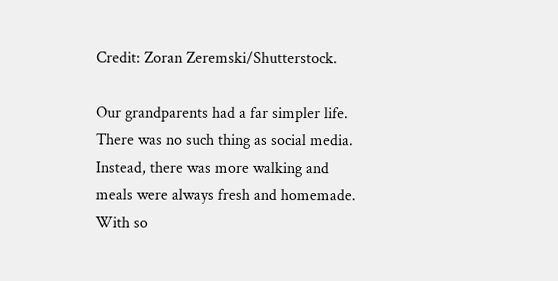Credit: Zoran Zeremski/Shutterstock.

Our grandparents had a far simpler life. There was no such thing as social media. Instead, there was more walking and meals were always fresh and homemade. With so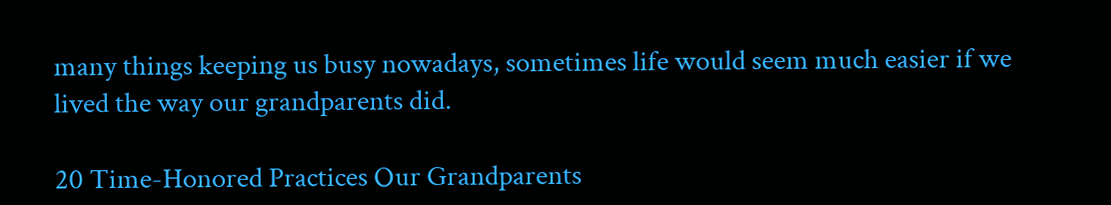many things keeping us busy nowadays, sometimes life would seem much easier if we lived the way our grandparents did.

20 Time-Honored Practices Our Grandparents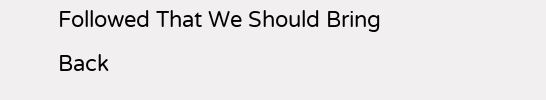Followed That We Should Bring Back